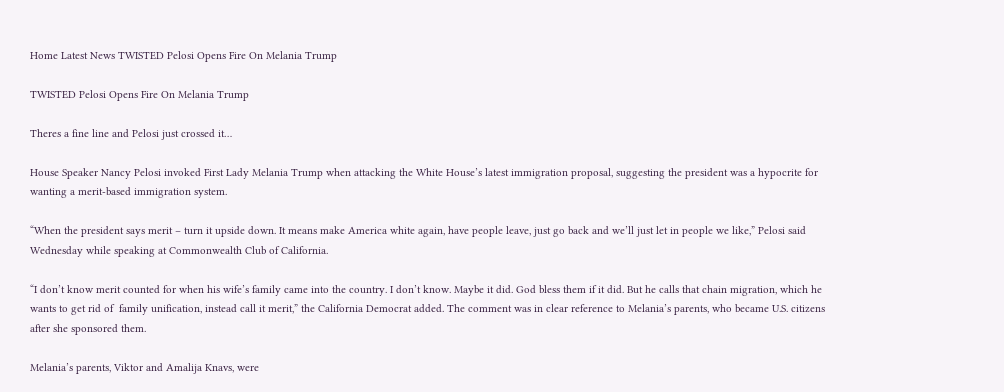Home Latest News TWISTED Pelosi Opens Fire On Melania Trump

TWISTED Pelosi Opens Fire On Melania Trump

Theres a fine line and Pelosi just crossed it…

House Speaker Nancy Pelosi invoked First Lady Melania Trump when attacking the White House’s latest immigration proposal, suggesting the president was a hypocrite for wanting a merit-based immigration system.

“When the president says merit – turn it upside down. It means make America white again, have people leave, just go back and we’ll just let in people we like,” Pelosi said Wednesday while speaking at Commonwealth Club of California.

“I don’t know merit counted for when his wife’s family came into the country. I don’t know. Maybe it did. God bless them if it did. But he calls that chain migration, which he wants to get rid of  family unification, instead call it merit,” the California Democrat added. The comment was in clear reference to Melania’s parents, who became U.S. citizens after she sponsored them.

Melania’s parents, Viktor and Amalija Knavs, were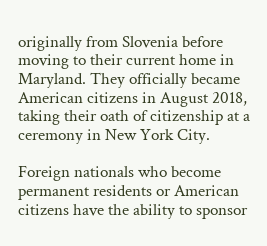originally from Slovenia before moving to their current home in Maryland. They officially became American citizens in August 2018, taking their oath of citizenship at a ceremony in New York City.

Foreign nationals who become permanent residents or American citizens have the ability to sponsor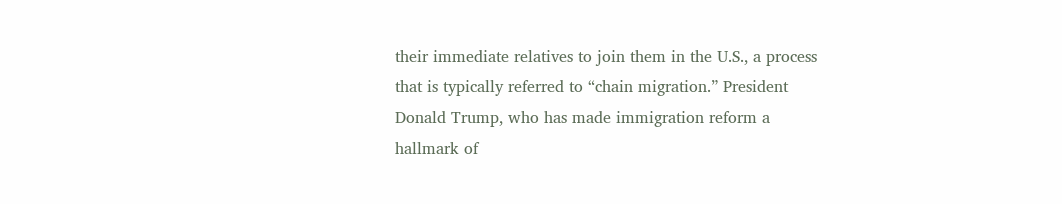their immediate relatives to join them in the U.S., a process that is typically referred to “chain migration.” President Donald Trump, who has made immigration reform a hallmark of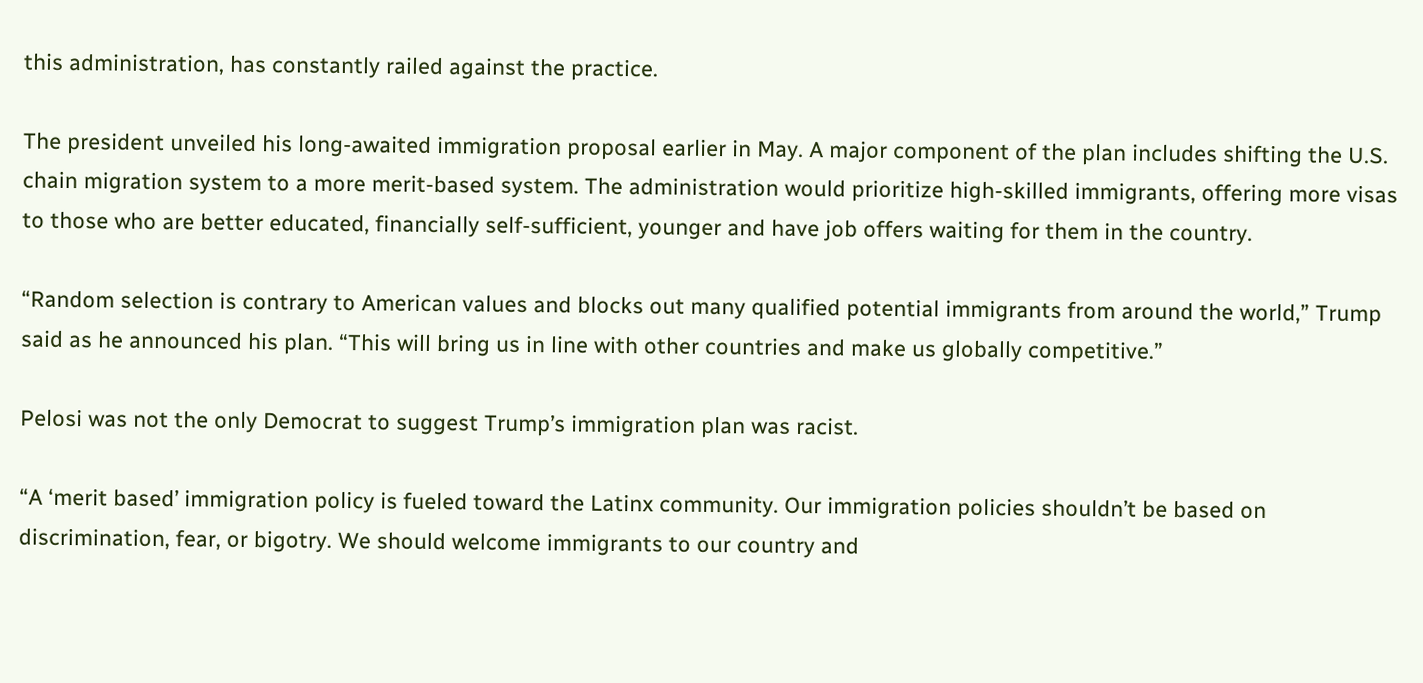this administration, has constantly railed against the practice.

The president unveiled his long-awaited immigration proposal earlier in May. A major component of the plan includes shifting the U.S. chain migration system to a more merit-based system. The administration would prioritize high-skilled immigrants, offering more visas to those who are better educated, financially self-sufficient, younger and have job offers waiting for them in the country.

“Random selection is contrary to American values and blocks out many qualified potential immigrants from around the world,” Trump said as he announced his plan. “This will bring us in line with other countries and make us globally competitive.”

Pelosi was not the only Democrat to suggest Trump’s immigration plan was racist.

“A ‘merit based’ immigration policy is fueled toward the Latinx community. Our immigration policies shouldn’t be based on discrimination, fear, or bigotry. We should welcome immigrants to our country and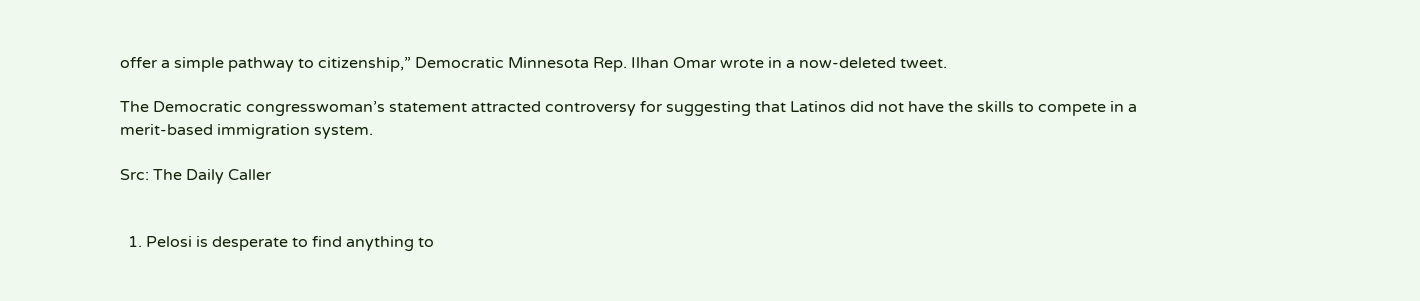offer a simple pathway to citizenship,” Democratic Minnesota Rep. Ilhan Omar wrote in a now-deleted tweet.

The Democratic congresswoman’s statement attracted controversy for suggesting that Latinos did not have the skills to compete in a merit-based immigration system.

Src: The Daily Caller


  1. Pelosi is desperate to find anything to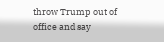throw Trump out of office and say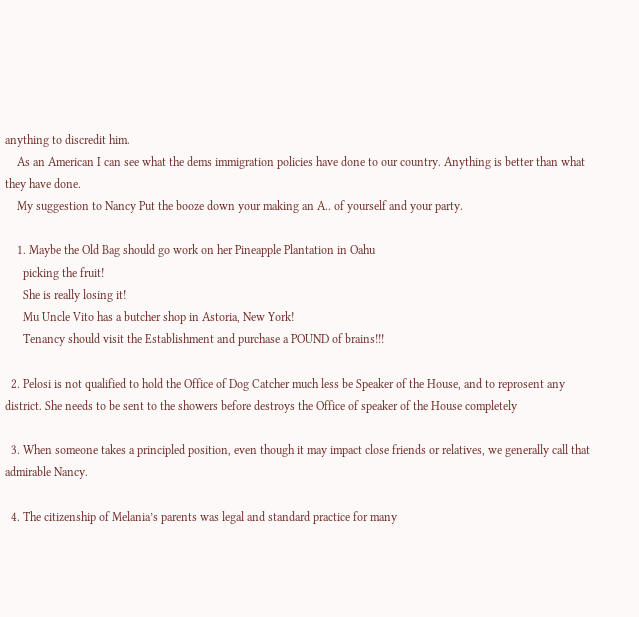anything to discredit him.
    As an American I can see what the dems immigration policies have done to our country. Anything is better than what they have done.
    My suggestion to Nancy Put the booze down your making an A.. of yourself and your party.

    1. Maybe the Old Bag should go work on her Pineapple Plantation in Oahu
      picking the fruit!
      She is really losing it!
      Mu Uncle Vito has a butcher shop in Astoria, New York!
      Tenancy should visit the Establishment and purchase a POUND of brains!!!

  2. Pelosi is not qualified to hold the Office of Dog Catcher much less be Speaker of the House, and to reprosent any district. She needs to be sent to the showers before destroys the Office of speaker of the House completely

  3. When someone takes a principled position, even though it may impact close friends or relatives, we generally call that admirable Nancy.

  4. The citizenship of Melania’s parents was legal and standard practice for many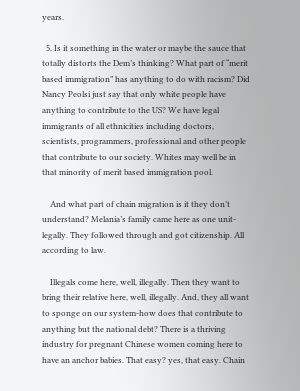years.

  5. Is it something in the water or maybe the sauce that totally distorts the Dem’s thinking? What part of “merit based immigration” has anything to do with racism? Did Nancy Peolsi just say that only white people have anything to contribute to the US? We have legal immigrants of all ethnicities including doctors, scientists, programmers, professional and other people that contribute to our society. Whites may well be in that minority of merit based immigration pool.

    And what part of chain migration is it they don’t understand? Melania’s family came here as one unit-legally. They followed through and got citizenship. All according to law.

    Illegals come here, well, illegally. Then they want to bring their relative here, well, illegally. And, they all want to sponge on our system-how does that contribute to anything but the national debt? There is a thriving industry for pregnant Chinese women coming here to have an anchor babies. That easy? yes, that easy. Chain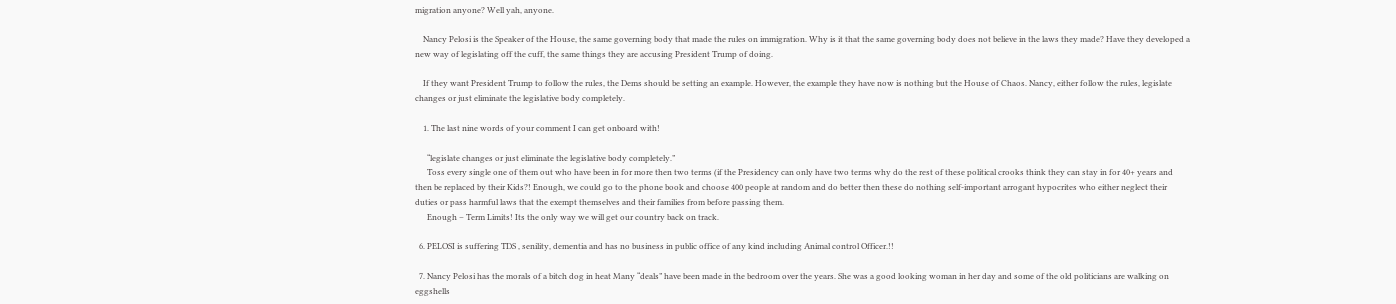migration anyone? Well yah, anyone.

    Nancy Pelosi is the Speaker of the House, the same governing body that made the rules on immigration. Why is it that the same governing body does not believe in the laws they made? Have they developed a new way of legislating off the cuff, the same things they are accusing President Trump of doing.

    If they want President Trump to follow the rules, the Dems should be setting an example. However, the example they have now is nothing but the House of Chaos. Nancy, either follow the rules, legislate changes or just eliminate the legislative body completely.

    1. The last nine words of your comment I can get onboard with!

      “legislate changes or just eliminate the legislative body completely.”
      Toss every single one of them out who have been in for more then two terms (if the Presidency can only have two terms why do the rest of these political crooks think they can stay in for 40+ years and then be replaced by their Kids?! Enough, we could go to the phone book and choose 400 people at random and do better then these do nothing self-important arrogant hypocrites who either neglect their duties or pass harmful laws that the exempt themselves and their families from before passing them.
      Enough – Term Limits! Its the only way we will get our country back on track.

  6. PELOSI is suffering TDS , senility, dementia and has no business in public office of any kind including Animal control Officer.!!

  7. Nancy Pelosi has the morals of a bitch dog in heat Many “deals” have been made in the bedroom over the years. She was a good looking woman in her day and some of the old politicians are walking on eggshells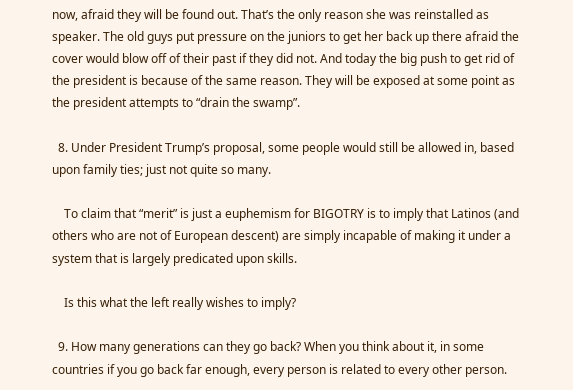now, afraid they will be found out. That’s the only reason she was reinstalled as speaker. The old guys put pressure on the juniors to get her back up there afraid the cover would blow off of their past if they did not. And today the big push to get rid of the president is because of the same reason. They will be exposed at some point as the president attempts to “drain the swamp”.

  8. Under President Trump’s proposal, some people would still be allowed in, based upon family ties; just not quite so many.

    To claim that “merit” is just a euphemism for BIGOTRY is to imply that Latinos (and others who are not of European descent) are simply incapable of making it under a system that is largely predicated upon skills.

    Is this what the left really wishes to imply?

  9. How many generations can they go back? When you think about it, in some countries if you go back far enough, every person is related to every other person.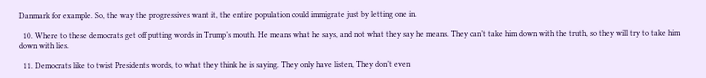Danmark for example. So, the way the progressives want it, the entire population could immigrate just by letting one in.

  10. Where to these democrats get off putting words in Trump’s mouth. He means what he says, and not what they say he means. They can’t take him down with the truth, so they will try to take him down with lies.

  11. Democrats like to twist Presidents words, to what they think he is saying. They only have listen, They don’t even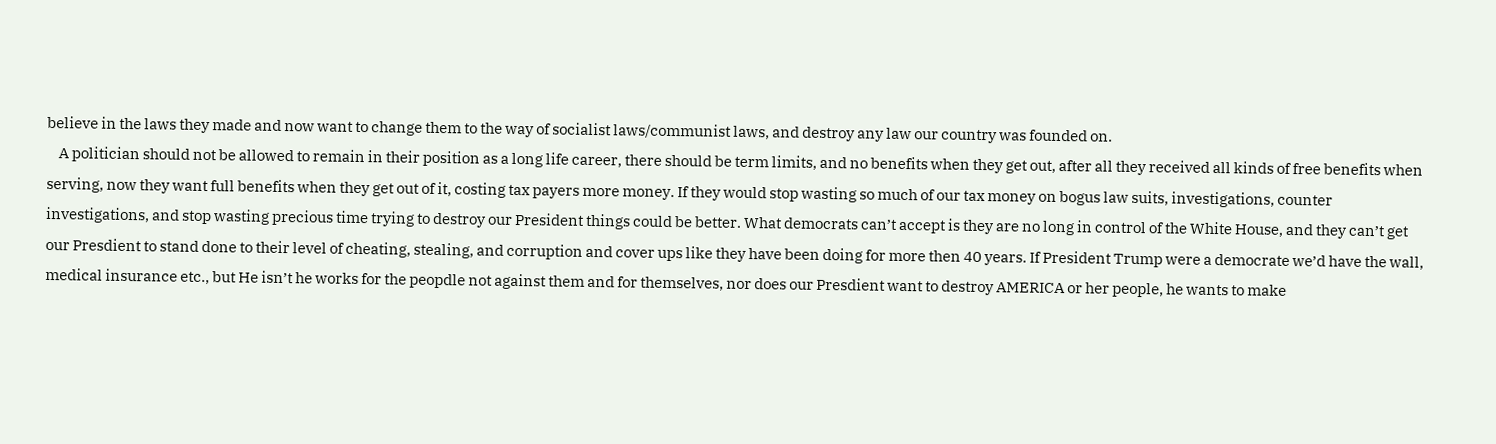believe in the laws they made and now want to change them to the way of socialist laws/communist laws, and destroy any law our country was founded on.
    A politician should not be allowed to remain in their position as a long life career, there should be term limits, and no benefits when they get out, after all they received all kinds of free benefits when serving, now they want full benefits when they get out of it, costing tax payers more money. If they would stop wasting so much of our tax money on bogus law suits, investigations, counter investigations, and stop wasting precious time trying to destroy our President things could be better. What democrats can’t accept is they are no long in control of the White House, and they can’t get our Presdient to stand done to their level of cheating, stealing, and corruption and cover ups like they have been doing for more then 40 years. If President Trump were a democrate we’d have the wall, medical insurance etc., but He isn’t he works for the peopdle not against them and for themselves, nor does our Presdient want to destroy AMERICA or her people, he wants to make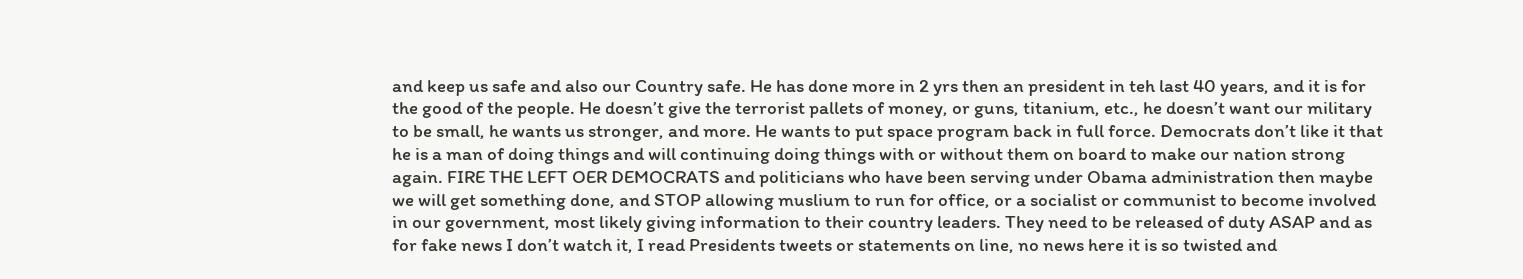and keep us safe and also our Country safe. He has done more in 2 yrs then an president in teh last 40 years, and it is for the good of the people. He doesn’t give the terrorist pallets of money, or guns, titanium, etc., he doesn’t want our military to be small, he wants us stronger, and more. He wants to put space program back in full force. Democrats don’t like it that he is a man of doing things and will continuing doing things with or without them on board to make our nation strong again. FIRE THE LEFT OER DEMOCRATS and politicians who have been serving under Obama administration then maybe we will get something done, and STOP allowing muslium to run for office, or a socialist or communist to become involved in our government, most likely giving information to their country leaders. They need to be released of duty ASAP and as for fake news I don’t watch it, I read Presidents tweets or statements on line, no news here it is so twisted and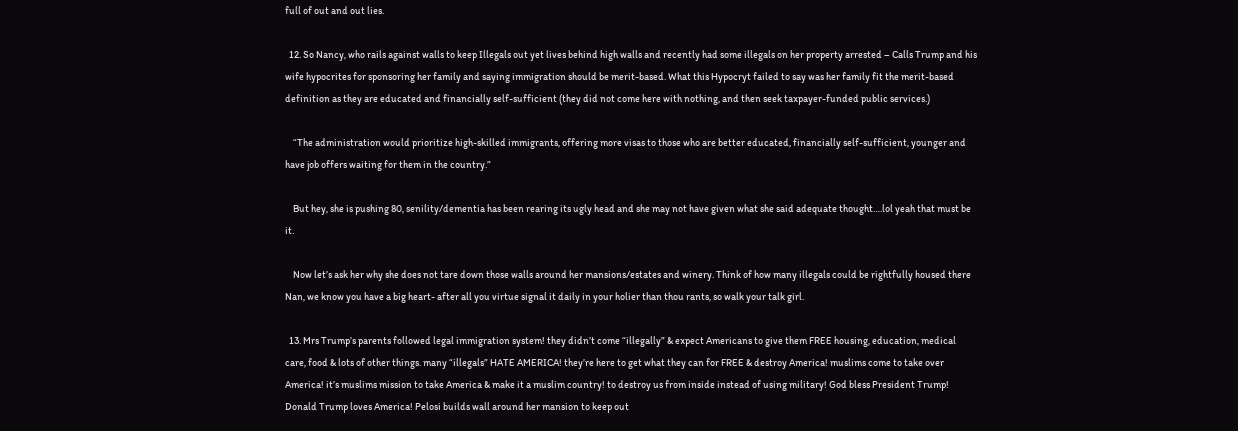full of out and out lies.

  12. So Nancy, who rails against walls to keep Illegals out yet lives behind high walls and recently had some illegals on her property arrested – Calls Trump and his wife hypocrites for sponsoring her family and saying immigration should be merit-based. What this Hypocryt failed to say was her family fit the merit-based definition as they are educated and financially self-sufficient (they did not come here with nothing, and then seek taxpayer-funded public services.)

    “The administration would prioritize high-skilled immigrants, offering more visas to those who are better educated, financially self-sufficient, younger and have job offers waiting for them in the country.”

    But hey, she is pushing 80, senility/dementia has been rearing its ugly head and she may not have given what she said adequate thought….lol yeah that must be it.

    Now let’s ask her why she does not tare down those walls around her mansions/estates and winery. Think of how many illegals could be rightfully housed there Nan, we know you have a big heart- after all you virtue signal it daily in your holier than thou rants, so walk your talk girl.

  13. Mrs Trump’s parents followed legal immigration system! they didn’t come “illegally” & expect Americans to give them FREE housing, education, medical care, food & lots of other things. many “illegals” HATE AMERICA! they’re here to get what they can for FREE & destroy America! muslims come to take over America! it’s muslims mission to take America & make it a muslim country! to destroy us from inside instead of using military! God bless President Trump! Donald Trump loves America! Pelosi builds wall around her mansion to keep out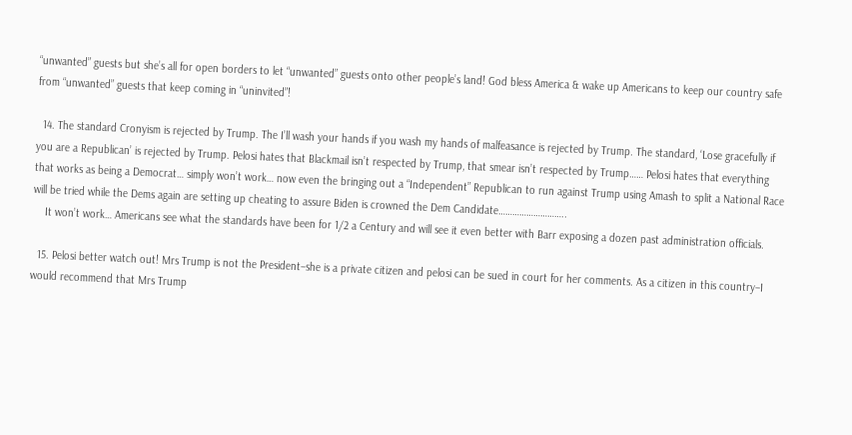“unwanted” guests but she’s all for open borders to let “unwanted” guests onto other people’s land! God bless America & wake up Americans to keep our country safe from “unwanted” guests that keep coming in “uninvited”!

  14. The standard Cronyism is rejected by Trump. The I’ll wash your hands if you wash my hands of malfeasance is rejected by Trump. The standard, ‘Lose gracefully if you are a Republican’ is rejected by Trump. Pelosi hates that Blackmail isn’t respected by Trump, that smear isn’t respected by Trump…… Pelosi hates that everything that works as being a Democrat… simply won’t work… now even the bringing out a “Independent” Republican to run against Trump using Amash to split a National Race will be tried while the Dems again are setting up cheating to assure Biden is crowned the Dem Candidate………………………..
    It won’t work… Americans see what the standards have been for 1/2 a Century and will see it even better with Barr exposing a dozen past administration officials.

  15. Pelosi better watch out! Mrs Trump is not the President–she is a private citizen and pelosi can be sued in court for her comments. As a citizen in this country–I would recommend that Mrs Trump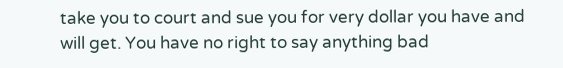take you to court and sue you for very dollar you have and will get. You have no right to say anything bad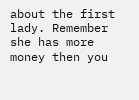about the first lady. Remember she has more money then you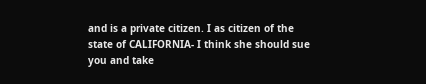and is a private citizen. I as citizen of the state of CALIFORNIA- I think she should sue you and take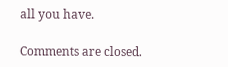all you have.

Comments are closed.